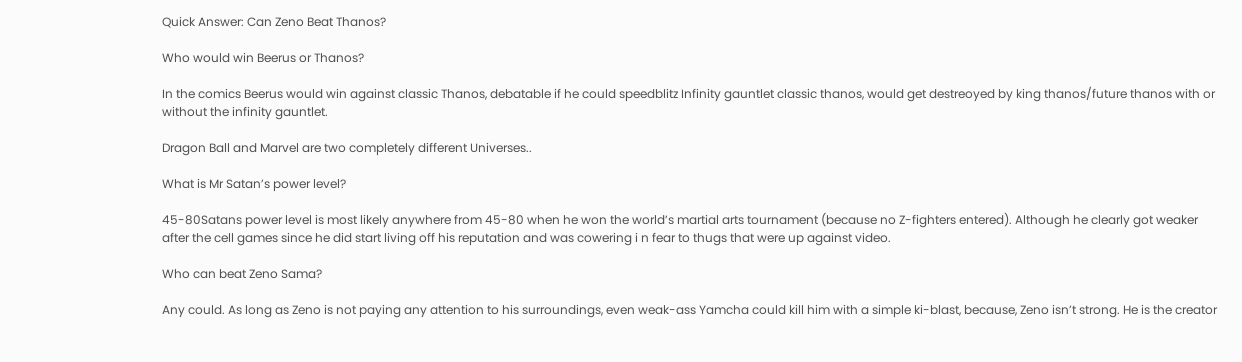Quick Answer: Can Zeno Beat Thanos?

Who would win Beerus or Thanos?

In the comics Beerus would win against classic Thanos, debatable if he could speedblitz Infinity gauntlet classic thanos, would get destreoyed by king thanos/future thanos with or without the infinity gauntlet.

Dragon Ball and Marvel are two completely different Universes..

What is Mr Satan’s power level?

45-80Satans power level is most likely anywhere from 45-80 when he won the world’s martial arts tournament (because no Z-fighters entered). Although he clearly got weaker after the cell games since he did start living off his reputation and was cowering i n fear to thugs that were up against video.

Who can beat Zeno Sama?

Any could. As long as Zeno is not paying any attention to his surroundings, even weak-ass Yamcha could kill him with a simple ki-blast, because, Zeno isn’t strong. He is the creator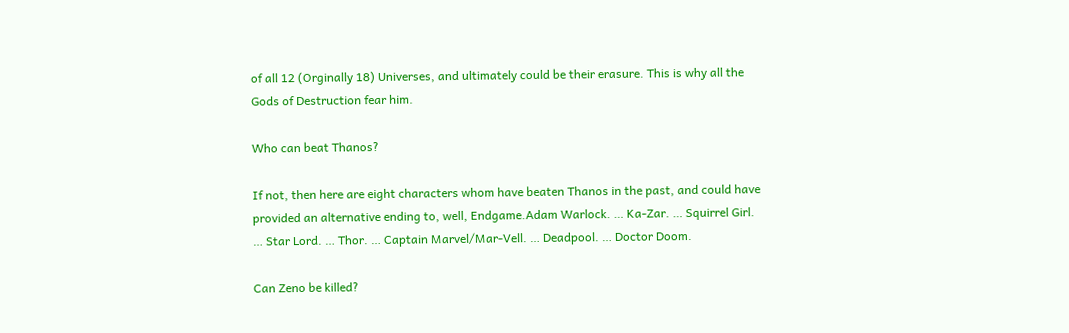of all 12 (Orginally 18) Universes, and ultimately could be their erasure. This is why all the Gods of Destruction fear him.

Who can beat Thanos?

If not, then here are eight characters whom have beaten Thanos in the past, and could have provided an alternative ending to, well, Endgame.Adam Warlock. … Ka-Zar. … Squirrel Girl. … Star Lord. … Thor. … Captain Marvel/Mar-Vell. … Deadpool. … Doctor Doom.

Can Zeno be killed?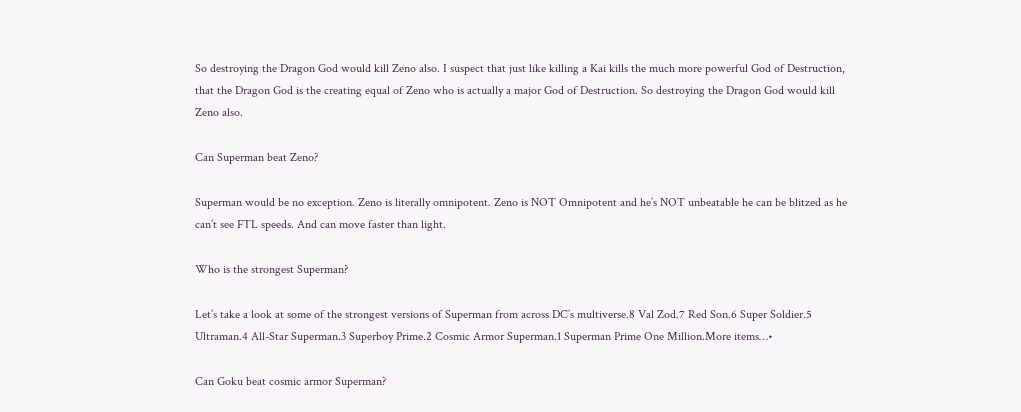So destroying the Dragon God would kill Zeno also. I suspect that just like killing a Kai kills the much more powerful God of Destruction, that the Dragon God is the creating equal of Zeno who is actually a major God of Destruction. So destroying the Dragon God would kill Zeno also.

Can Superman beat Zeno?

Superman would be no exception. Zeno is literally omnipotent. Zeno is NOT Omnipotent and he’s NOT unbeatable he can be blitzed as he can’t see FTL speeds. And can move faster than light.

Who is the strongest Superman?

Let’s take a look at some of the strongest versions of Superman from across DC’s multiverse.8 Val Zod.7 Red Son.6 Super Soldier.5 Ultraman.4 All-Star Superman.3 Superboy Prime.2 Cosmic Armor Superman.1 Superman Prime One Million.More items…•

Can Goku beat cosmic armor Superman?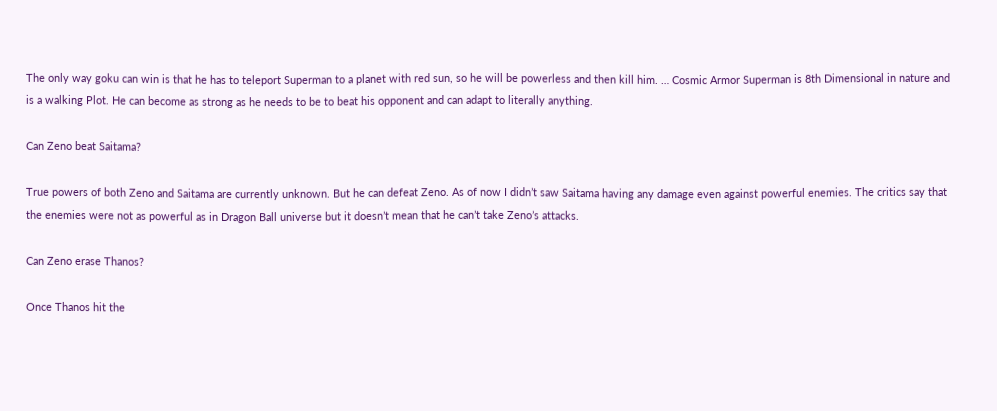The only way goku can win is that he has to teleport Superman to a planet with red sun, so he will be powerless and then kill him. … Cosmic Armor Superman is 8th Dimensional in nature and is a walking Plot. He can become as strong as he needs to be to beat his opponent and can adapt to literally anything.

Can Zeno beat Saitama?

True powers of both Zeno and Saitama are currently unknown. But he can defeat Zeno. As of now I didn’t saw Saitama having any damage even against powerful enemies. The critics say that the enemies were not as powerful as in Dragon Ball universe but it doesn’t mean that he can’t take Zeno’s attacks.

Can Zeno erase Thanos?

Once Thanos hit the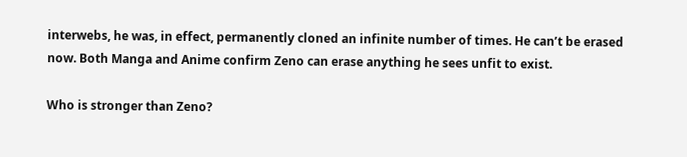interwebs, he was, in effect, permanently cloned an infinite number of times. He can’t be erased now. Both Manga and Anime confirm Zeno can erase anything he sees unfit to exist.

Who is stronger than Zeno?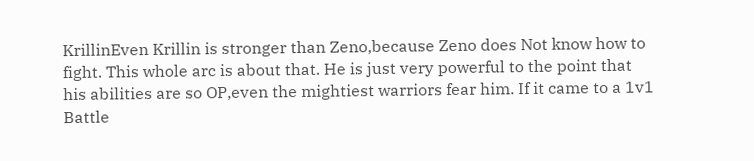KrillinEven Krillin is stronger than Zeno,because Zeno does Not know how to fight. This whole arc is about that. He is just very powerful to the point that his abilities are so OP,even the mightiest warriors fear him. If it came to a 1v1 Battle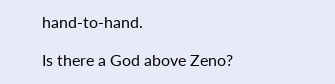hand-to-hand.

Is there a God above Zeno?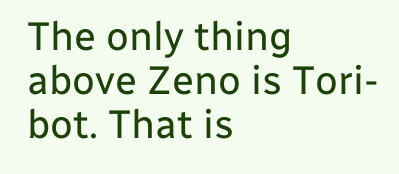The only thing above Zeno is Tori-bot. That is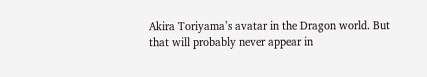Akira Toriyama’s avatar in the Dragon world. But that will probably never appear in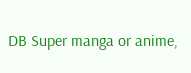DB Super manga or anime,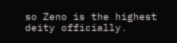so Zeno is the highest deity officially.